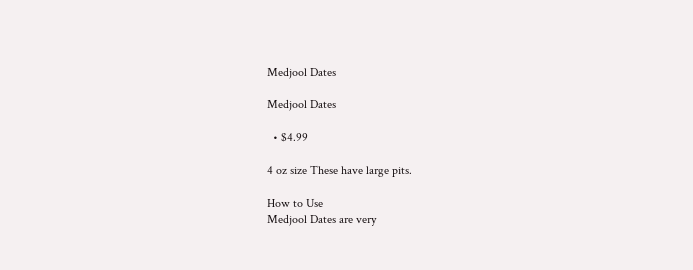Medjool Dates

Medjool Dates

  • $4.99

4 oz size These have large pits.

How to Use
Medjool Dates are very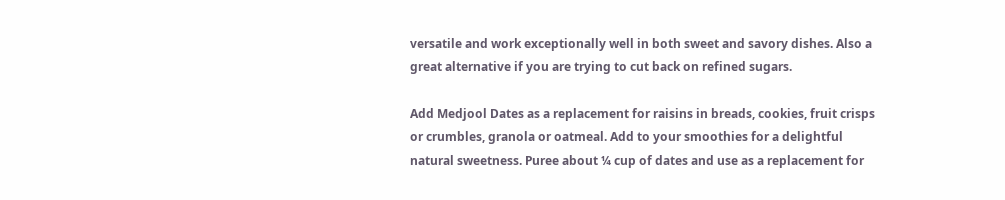versatile and work exceptionally well in both sweet and savory dishes. Also a great alternative if you are trying to cut back on refined sugars.

Add Medjool Dates as a replacement for raisins in breads, cookies, fruit crisps or crumbles, granola or oatmeal. Add to your smoothies for a delightful natural sweetness. Puree about ¼ cup of dates and use as a replacement for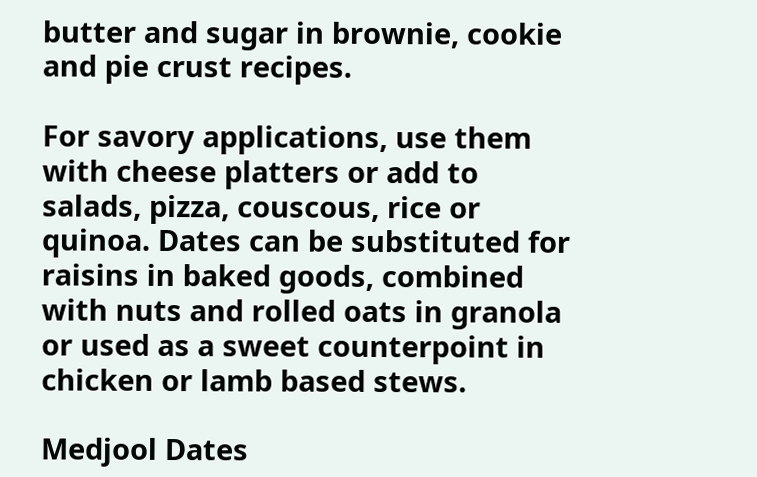butter and sugar in brownie, cookie and pie crust recipes.

For savory applications, use them with cheese platters or add to salads, pizza, couscous, rice or quinoa. Dates can be substituted for raisins in baked goods, combined with nuts and rolled oats in granola or used as a sweet counterpoint in chicken or lamb based stews.

Medjool Dates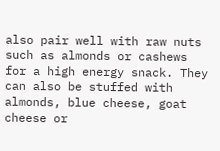also pair well with raw nuts such as almonds or cashews for a high energy snack. They can also be stuffed with almonds, blue cheese, goat cheese or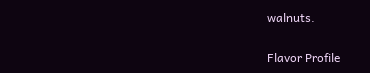walnuts.

Flavor Profile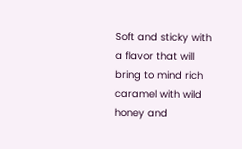Soft and sticky with a flavor that will bring to mind rich caramel with wild honey and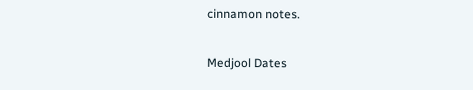cinnamon notes.

Medjool Dates